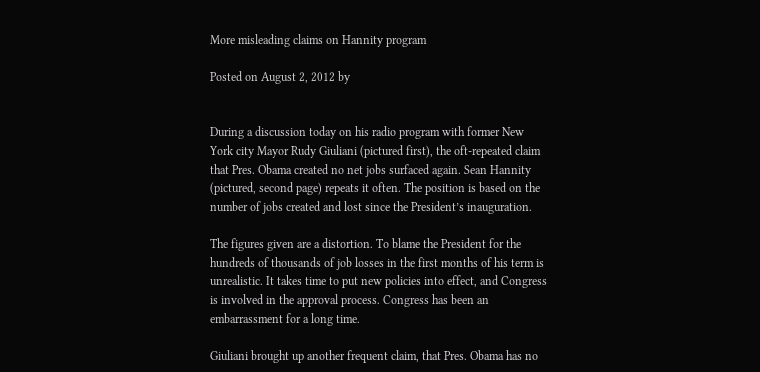More misleading claims on Hannity program

Posted on August 2, 2012 by


During a discussion today on his radio program with former New York city Mayor Rudy Giuliani (pictured first), the oft-repeated claim that Pres. Obama created no net jobs surfaced again. Sean Hannity (pictured, second page) repeats it often. The position is based on the number of jobs created and lost since the President’s inauguration.

The figures given are a distortion. To blame the President for the hundreds of thousands of job losses in the first months of his term is unrealistic. It takes time to put new policies into effect, and Congress is involved in the approval process. Congress has been an embarrassment for a long time.

Giuliani brought up another frequent claim, that Pres. Obama has no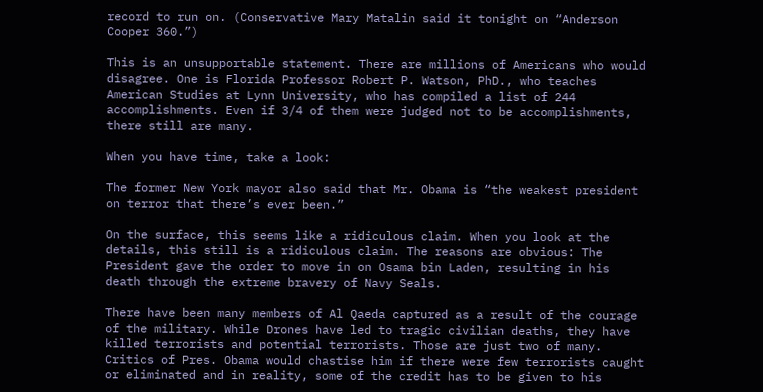record to run on. (Conservative Mary Matalin said it tonight on “Anderson Cooper 360.”)

This is an unsupportable statement. There are millions of Americans who would disagree. One is Florida Professor Robert P. Watson, PhD., who teaches American Studies at Lynn University, who has compiled a list of 244 accomplishments. Even if 3/4 of them were judged not to be accomplishments, there still are many.

When you have time, take a look:

The former New York mayor also said that Mr. Obama is “the weakest president on terror that there’s ever been.”

On the surface, this seems like a ridiculous claim. When you look at the details, this still is a ridiculous claim. The reasons are obvious: The President gave the order to move in on Osama bin Laden, resulting in his death through the extreme bravery of Navy Seals.

There have been many members of Al Qaeda captured as a result of the courage of the military. While Drones have led to tragic civilian deaths, they have killed terrorists and potential terrorists. Those are just two of many. Critics of Pres. Obama would chastise him if there were few terrorists caught or eliminated and in reality, some of the credit has to be given to his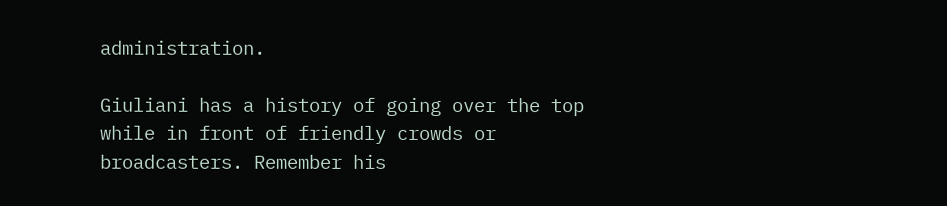administration.

Giuliani has a history of going over the top while in front of friendly crowds or broadcasters. Remember his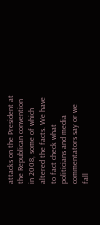attacks on the President at the Republican convention in 2008, some of which altered the facts. We have to fact check what politicians and media commentators say or we fall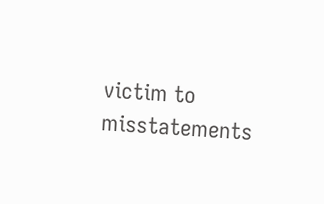victim to misstatements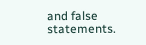and false statements.